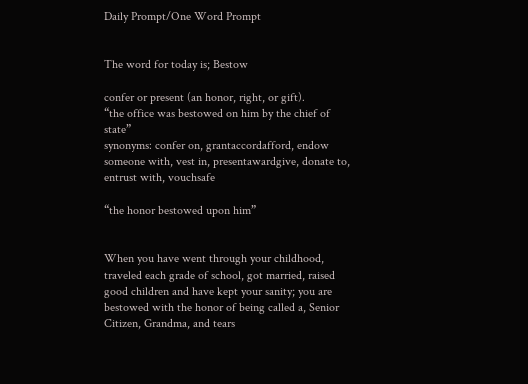Daily Prompt/One Word Prompt


The word for today is; Bestow

confer or present (an honor, right, or gift).
“the office was bestowed on him by the chief of state”
synonyms: confer on, grantaccordafford, endow someone with, vest in, presentawardgive, donate to, entrust with, vouchsafe

“the honor bestowed upon him”


When you have went through your childhood, traveled each grade of school, got married, raised good children and have kept your sanity; you are bestowed with the honor of being called a, Senior Citizen, Grandma, and tears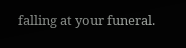falling at your funeral.